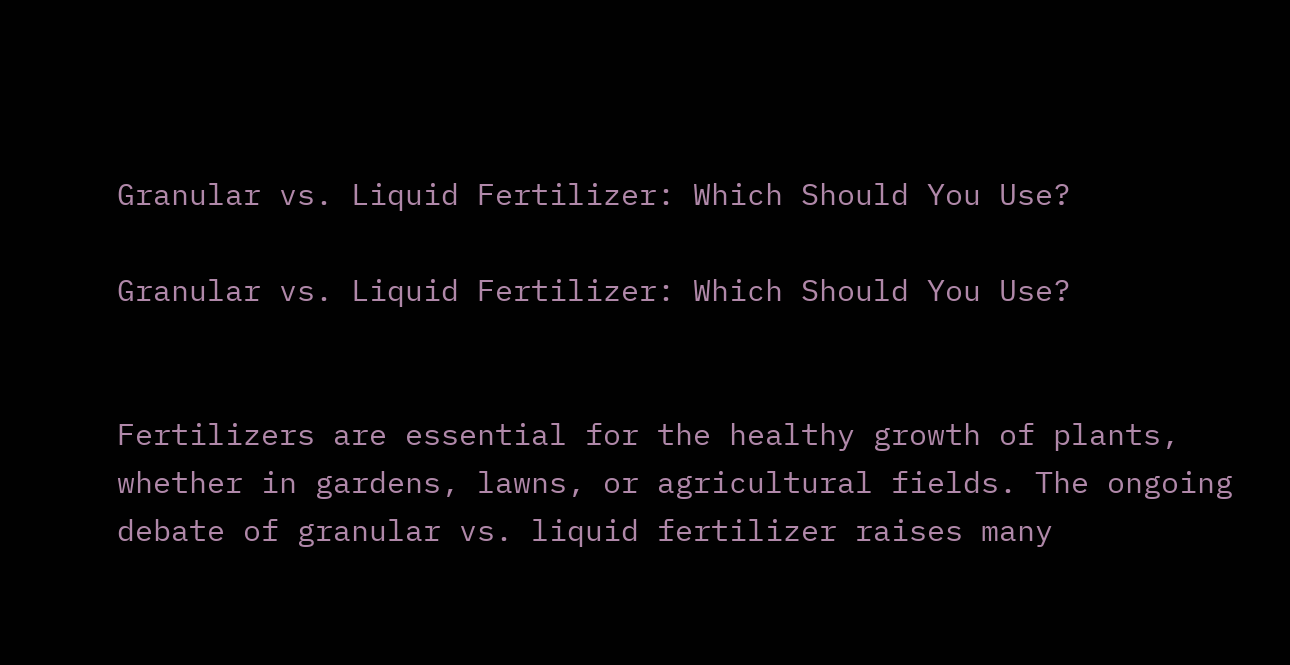Granular vs. Liquid Fertilizer: Which Should You Use?

Granular vs. Liquid Fertilizer: Which Should You Use?


Fertilizers are essential for the healthy growth of plants, whether in gardens, lawns, or agricultural fields. The ongoing debate of granular vs. liquid fertilizer raises many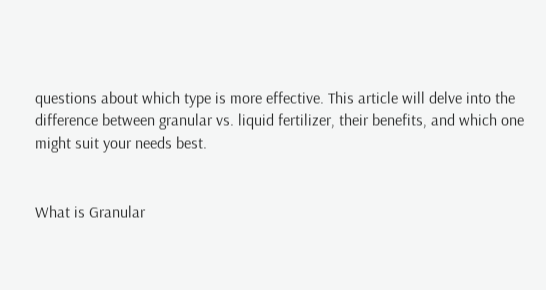questions about which type is more effective. This article will delve into the difference between granular vs. liquid fertilizer, their benefits, and which one might suit your needs best.


What is Granular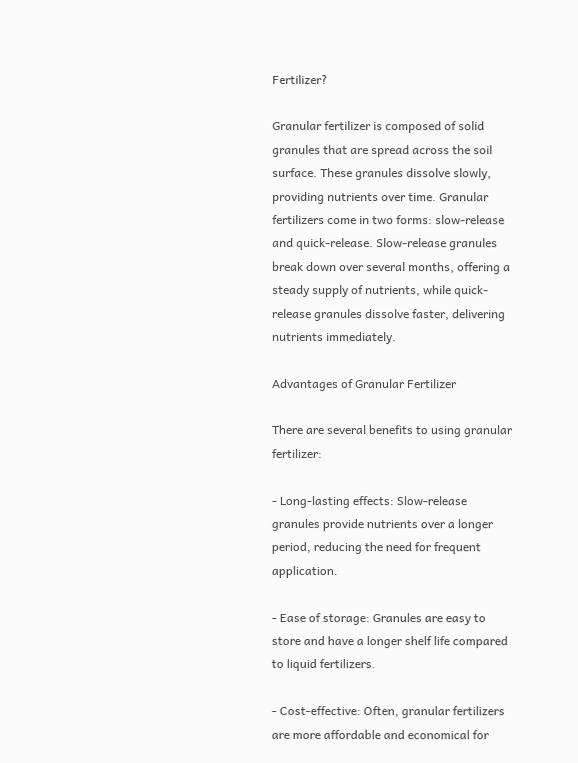Fertilizer?

Granular fertilizer is composed of solid granules that are spread across the soil surface. These granules dissolve slowly, providing nutrients over time. Granular fertilizers come in two forms: slow-release and quick-release. Slow-release granules break down over several months, offering a steady supply of nutrients, while quick-release granules dissolve faster, delivering nutrients immediately.

Advantages of Granular Fertilizer

There are several benefits to using granular fertilizer:

- Long-lasting effects: Slow-release granules provide nutrients over a longer period, reducing the need for frequent application.

- Ease of storage: Granules are easy to store and have a longer shelf life compared to liquid fertilizers.

- Cost-effective: Often, granular fertilizers are more affordable and economical for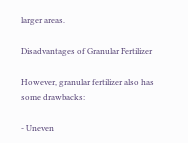larger areas.

Disadvantages of Granular Fertilizer

However, granular fertilizer also has some drawbacks:

- Uneven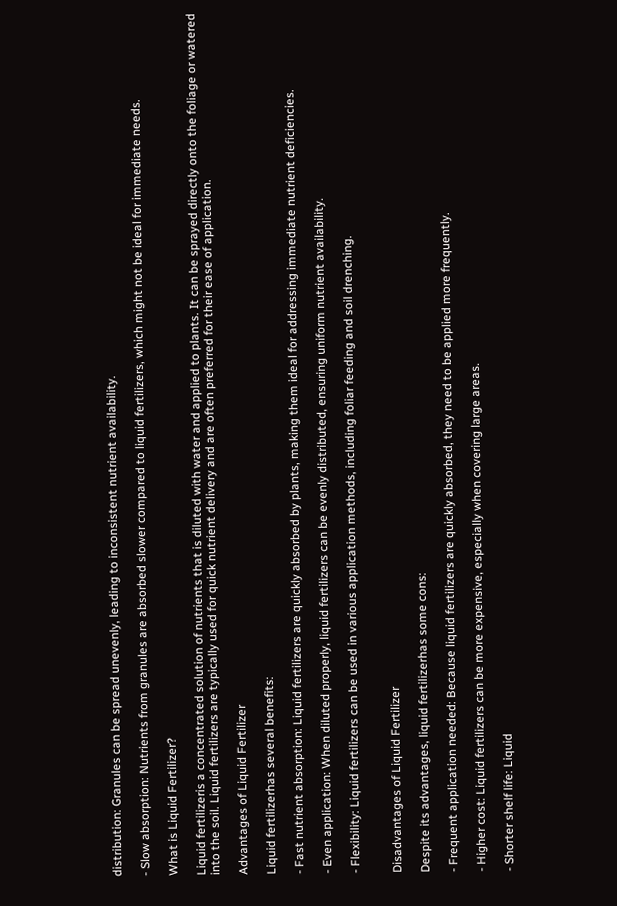distribution: Granules can be spread unevenly, leading to inconsistent nutrient availability.

- Slow absorption: Nutrients from granules are absorbed slower compared to liquid fertilizers, which might not be ideal for immediate needs.

What is Liquid Fertilizer?

Liquid fertilizeris a concentrated solution of nutrients that is diluted with water and applied to plants. It can be sprayed directly onto the foliage or watered into the soil. Liquid fertilizers are typically used for quick nutrient delivery and are often preferred for their ease of application.

Advantages of Liquid Fertilizer

Liquid fertilizerhas several benefits:

- Fast nutrient absorption: Liquid fertilizers are quickly absorbed by plants, making them ideal for addressing immediate nutrient deficiencies.

- Even application: When diluted properly, liquid fertilizers can be evenly distributed, ensuring uniform nutrient availability.

- Flexibility: Liquid fertilizers can be used in various application methods, including foliar feeding and soil drenching.


Disadvantages of Liquid Fertilizer

Despite its advantages, liquid fertilizerhas some cons:

- Frequent application needed: Because liquid fertilizers are quickly absorbed, they need to be applied more frequently.

- Higher cost: Liquid fertilizers can be more expensive, especially when covering large areas.

- Shorter shelf life: Liquid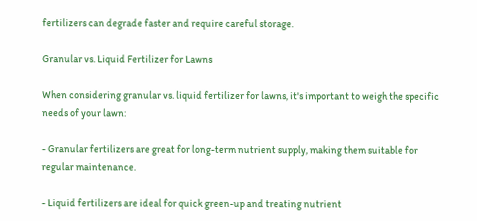fertilizers can degrade faster and require careful storage.

Granular vs. Liquid Fertilizer for Lawns

When considering granular vs. liquid fertilizer for lawns, it's important to weigh the specific needs of your lawn:

- Granular fertilizers are great for long-term nutrient supply, making them suitable for regular maintenance.

- Liquid fertilizers are ideal for quick green-up and treating nutrient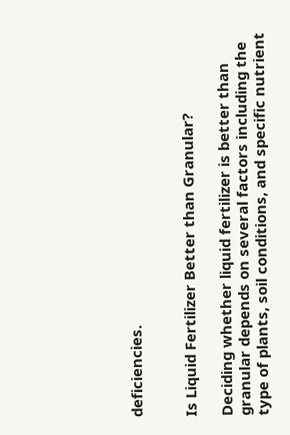deficiencies.


Is Liquid Fertilizer Better than Granular?

Deciding whether liquid fertilizer is better than granular depends on several factors including the type of plants, soil conditions, and specific nutrient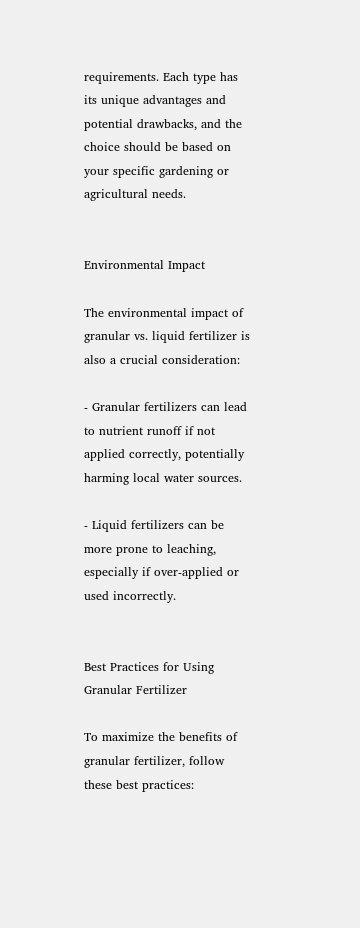requirements. Each type has its unique advantages and potential drawbacks, and the choice should be based on your specific gardening or agricultural needs.


Environmental Impact

The environmental impact of granular vs. liquid fertilizer is also a crucial consideration:

- Granular fertilizers can lead to nutrient runoff if not applied correctly, potentially harming local water sources.

- Liquid fertilizers can be more prone to leaching, especially if over-applied or used incorrectly.


Best Practices for Using Granular Fertilizer

To maximize the benefits of granular fertilizer, follow these best practices: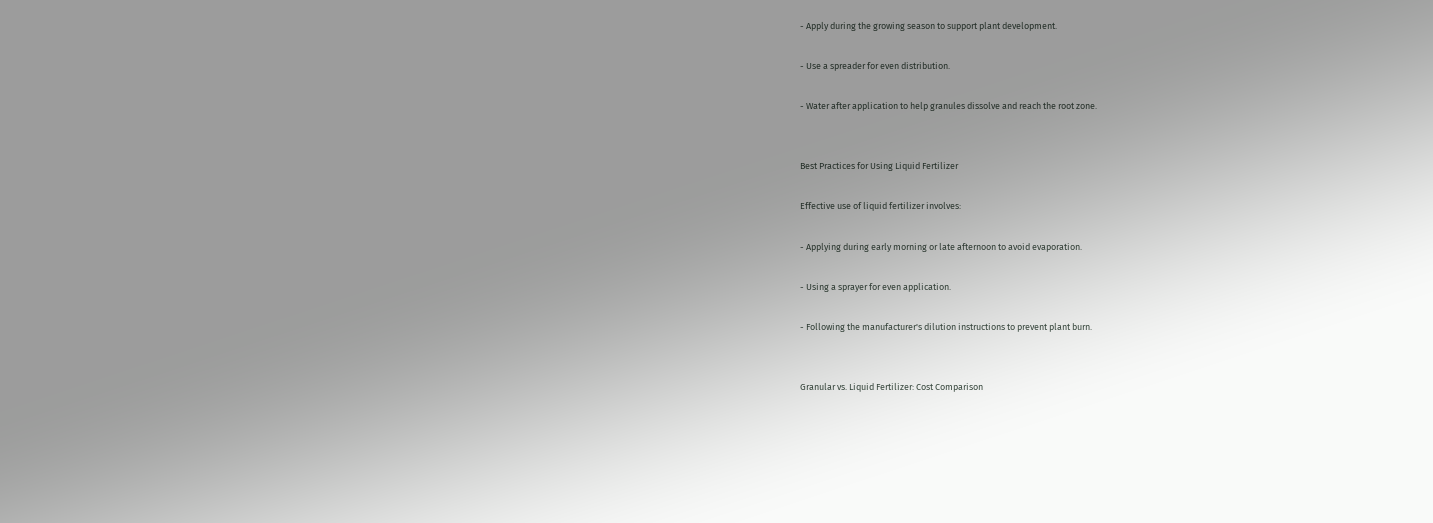- Apply during the growing season to support plant development.

- Use a spreader for even distribution.

- Water after application to help granules dissolve and reach the root zone.


Best Practices for Using Liquid Fertilizer

Effective use of liquid fertilizer involves:

- Applying during early morning or late afternoon to avoid evaporation.

- Using a sprayer for even application.

- Following the manufacturer's dilution instructions to prevent plant burn.


Granular vs. Liquid Fertilizer: Cost Comparison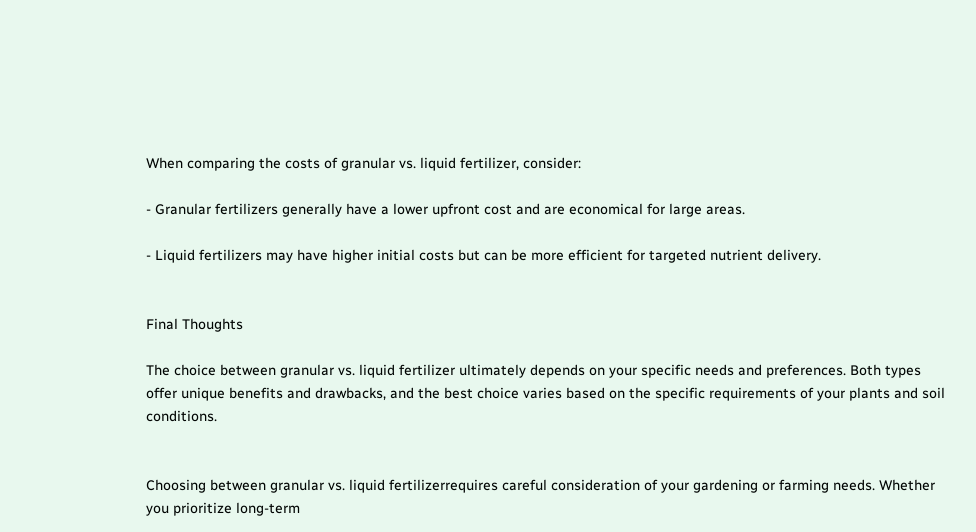When comparing the costs of granular vs. liquid fertilizer, consider:

- Granular fertilizers generally have a lower upfront cost and are economical for large areas.

- Liquid fertilizers may have higher initial costs but can be more efficient for targeted nutrient delivery.


Final Thoughts

The choice between granular vs. liquid fertilizer ultimately depends on your specific needs and preferences. Both types offer unique benefits and drawbacks, and the best choice varies based on the specific requirements of your plants and soil conditions.


Choosing between granular vs. liquid fertilizerrequires careful consideration of your gardening or farming needs. Whether you prioritize long-term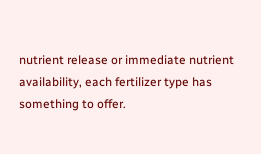nutrient release or immediate nutrient availability, each fertilizer type has something to offer.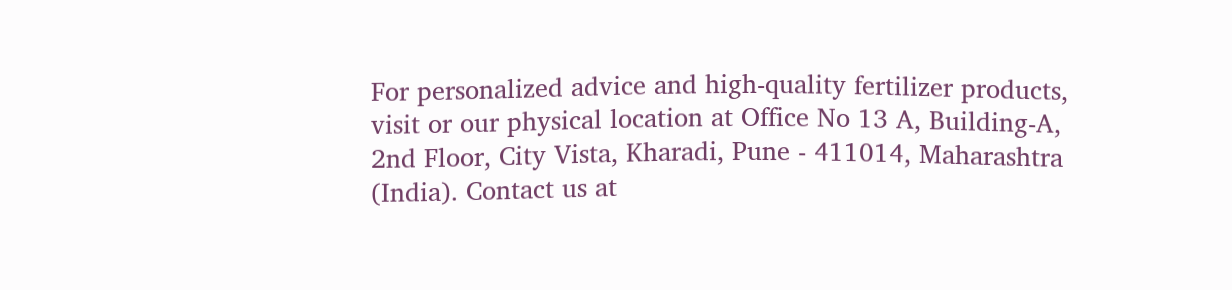For personalized advice and high-quality fertilizer products, visit or our physical location at Office No 13 A, Building-A, 2nd Floor, City Vista, Kharadi, Pune - 411014, Maharashtra (India). Contact us at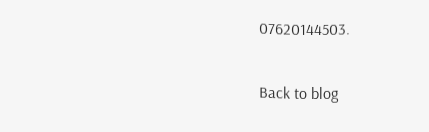07620144503.

Back to blog